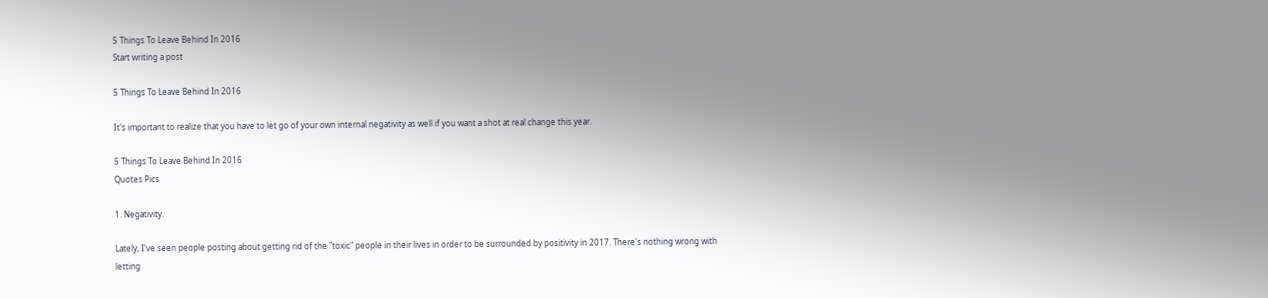5 Things To Leave Behind In 2016
Start writing a post

5 Things To Leave Behind In 2016

It's important to realize that you have to let go of your own internal negativity as well if you want a shot at real change this year.

5 Things To Leave Behind In 2016
Quotes Pics

1. Negativity.

Lately, I've seen people posting about getting rid of the "toxic" people in their lives in order to be surrounded by positivity in 2017. There's nothing wrong with letting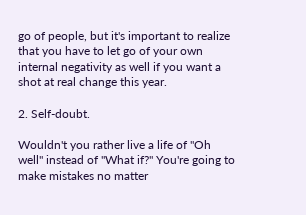go of people, but it's important to realize that you have to let go of your own internal negativity as well if you want a shot at real change this year.

2. Self-doubt.

Wouldn't you rather live a life of "Oh well" instead of "What if?" You're going to make mistakes no matter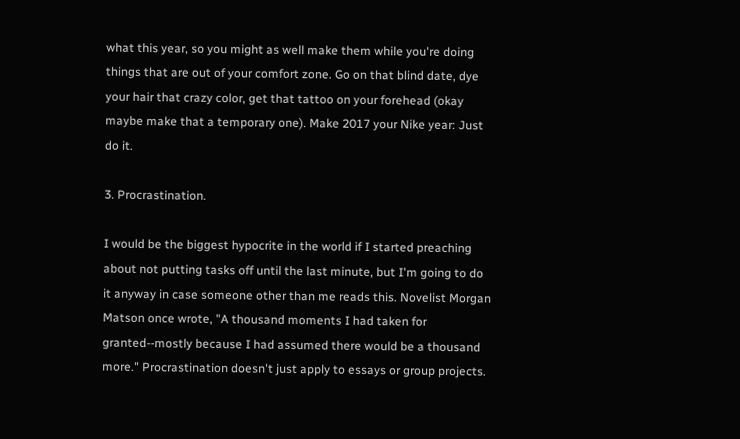what this year, so you might as well make them while you're doing things that are out of your comfort zone. Go on that blind date, dye your hair that crazy color, get that tattoo on your forehead (okay maybe make that a temporary one). Make 2017 your Nike year: Just do it.

3. Procrastination.

I would be the biggest hypocrite in the world if I started preaching about not putting tasks off until the last minute, but I'm going to do it anyway in case someone other than me reads this. Novelist Morgan Matson once wrote, "A thousand moments I had taken for granted--mostly because I had assumed there would be a thousand more." Procrastination doesn't just apply to essays or group projects.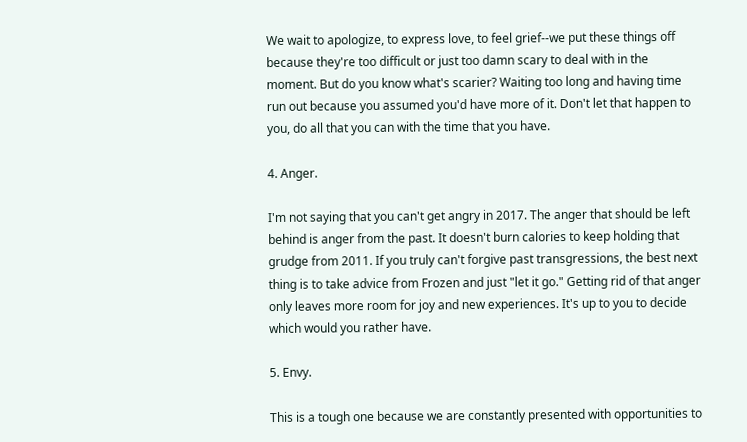We wait to apologize, to express love, to feel grief--we put these things off because they're too difficult or just too damn scary to deal with in the moment. But do you know what's scarier? Waiting too long and having time run out because you assumed you'd have more of it. Don't let that happen to you, do all that you can with the time that you have.

4. Anger.

I'm not saying that you can't get angry in 2017. The anger that should be left behind is anger from the past. It doesn't burn calories to keep holding that grudge from 2011. If you truly can't forgive past transgressions, the best next thing is to take advice from Frozen and just "let it go." Getting rid of that anger only leaves more room for joy and new experiences. It's up to you to decide which would you rather have.

5. Envy.

This is a tough one because we are constantly presented with opportunities to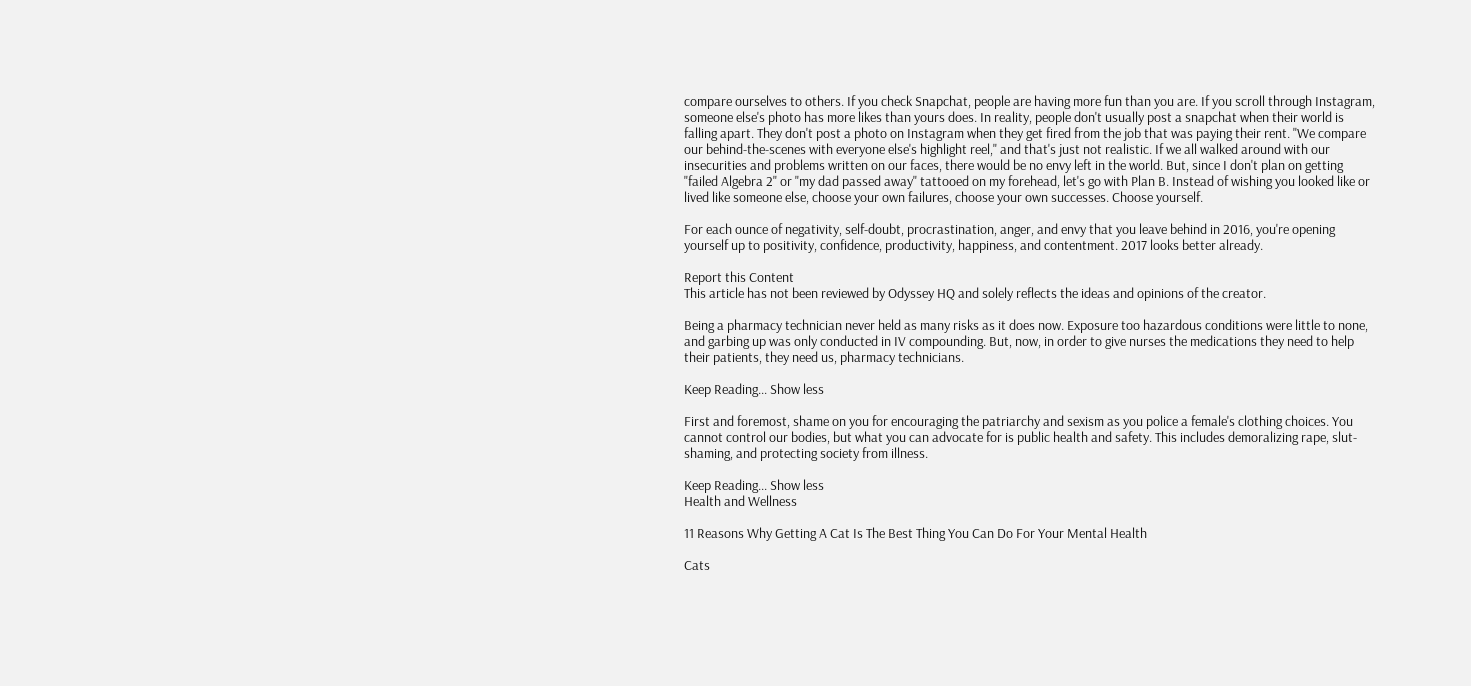compare ourselves to others. If you check Snapchat, people are having more fun than you are. If you scroll through Instagram, someone else's photo has more likes than yours does. In reality, people don't usually post a snapchat when their world is falling apart. They don't post a photo on Instagram when they get fired from the job that was paying their rent. "We compare our behind-the-scenes with everyone else's highlight reel," and that's just not realistic. If we all walked around with our insecurities and problems written on our faces, there would be no envy left in the world. But, since I don't plan on getting "failed Algebra 2" or "my dad passed away" tattooed on my forehead, let's go with Plan B. Instead of wishing you looked like or lived like someone else, choose your own failures, choose your own successes. Choose yourself.

For each ounce of negativity, self-doubt, procrastination, anger, and envy that you leave behind in 2016, you're opening yourself up to positivity, confidence, productivity, happiness, and contentment. 2017 looks better already.

Report this Content
This article has not been reviewed by Odyssey HQ and solely reflects the ideas and opinions of the creator.

Being a pharmacy technician never held as many risks as it does now. Exposure too hazardous conditions were little to none, and garbing up was only conducted in IV compounding. But, now, in order to give nurses the medications they need to help their patients, they need us, pharmacy technicians.

Keep Reading... Show less

First and foremost, shame on you for encouraging the patriarchy and sexism as you police a female's clothing choices. You cannot control our bodies, but what you can advocate for is public health and safety. This includes demoralizing rape, slut-shaming, and protecting society from illness.

Keep Reading... Show less
Health and Wellness

11 Reasons Why Getting A Cat Is The Best Thing You Can Do For Your Mental Health

Cats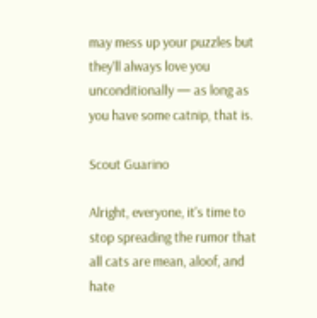may mess up your puzzles but they'll always love you unconditionally — as long as you have some catnip, that is.

Scout Guarino

Alright, everyone, it's time to stop spreading the rumor that all cats are mean, aloof, and hate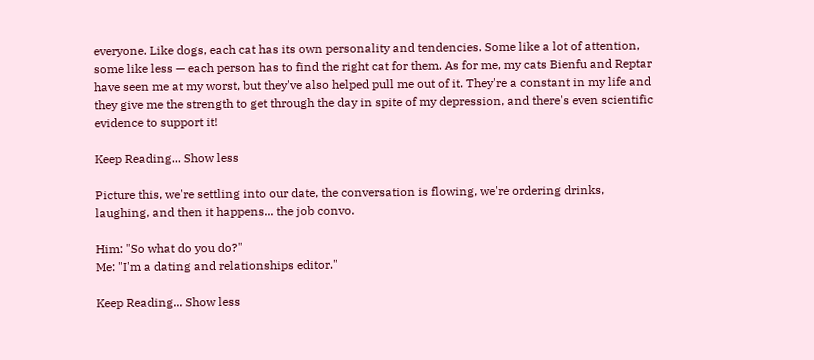everyone. Like dogs, each cat has its own personality and tendencies. Some like a lot of attention, some like less — each person has to find the right cat for them. As for me, my cats Bienfu and Reptar have seen me at my worst, but they've also helped pull me out of it. They're a constant in my life and they give me the strength to get through the day in spite of my depression, and there's even scientific evidence to support it!

Keep Reading... Show less

Picture this, we're settling into our date, the conversation is flowing, we're ordering drinks, laughing, and then it happens... the job convo.

Him: "So what do you do?"
Me: "I'm a dating and relationships editor."

Keep Reading... Show less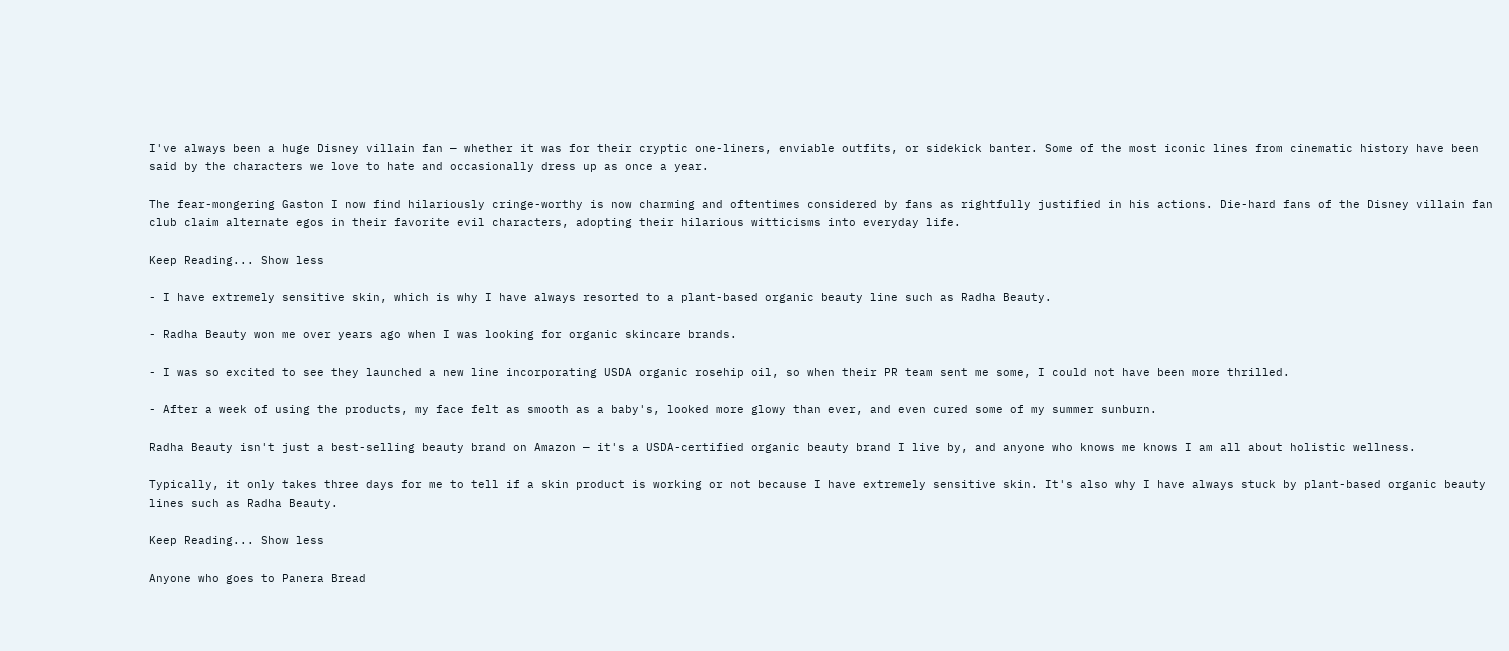I've always been a huge Disney villain fan — whether it was for their cryptic one-liners, enviable outfits, or sidekick banter. Some of the most iconic lines from cinematic history have been said by the characters we love to hate and occasionally dress up as once a year.

The fear-mongering Gaston I now find hilariously cringe-worthy is now charming and oftentimes considered by fans as rightfully justified in his actions. Die-hard fans of the Disney villain fan club claim alternate egos in their favorite evil characters, adopting their hilarious witticisms into everyday life.

Keep Reading... Show less

- I have extremely sensitive skin, which is why I have always resorted to a plant-based organic beauty line such as Radha Beauty.

- Radha Beauty won me over years ago when I was looking for organic skincare brands.

- I was so excited to see they launched a new line incorporating USDA organic rosehip oil, so when their PR team sent me some, I could not have been more thrilled.

- After a week of using the products, my face felt as smooth as a baby's, looked more glowy than ever, and even cured some of my summer sunburn.

Radha Beauty isn't just a best-selling beauty brand on Amazon — it's a USDA-certified organic beauty brand I live by, and anyone who knows me knows I am all about holistic wellness.

Typically, it only takes three days for me to tell if a skin product is working or not because I have extremely sensitive skin. It's also why I have always stuck by plant-based organic beauty lines such as Radha Beauty.

Keep Reading... Show less

Anyone who goes to Panera Bread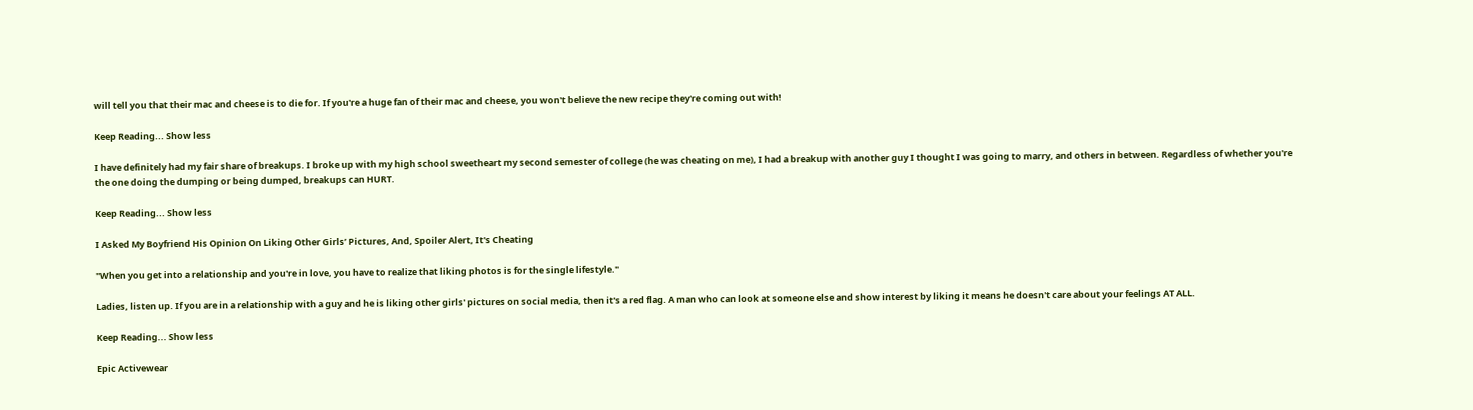will tell you that their mac and cheese is to die for. If you're a huge fan of their mac and cheese, you won't believe the new recipe they're coming out with!

Keep Reading... Show less

I have definitely had my fair share of breakups. I broke up with my high school sweetheart my second semester of college (he was cheating on me), I had a breakup with another guy I thought I was going to marry, and others in between. Regardless of whether you're the one doing the dumping or being dumped, breakups can HURT.

Keep Reading... Show less

I Asked My Boyfriend His Opinion On Liking Other Girls’ Pictures, And, Spoiler Alert, It's Cheating

"When you get into a relationship and you're in love, you have to realize that liking photos is for the single lifestyle."

Ladies, listen up. If you are in a relationship with a guy and he is liking other girls' pictures on social media, then it's a red flag. A man who can look at someone else and show interest by liking it means he doesn't care about your feelings AT ALL.

Keep Reading... Show less

Epic Activewear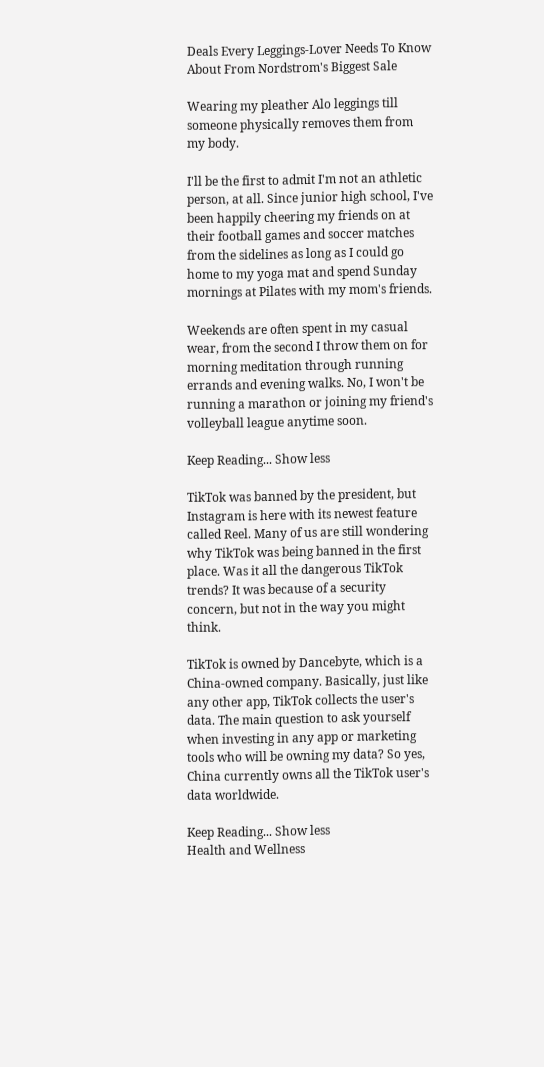Deals Every Leggings-Lover Needs To Know About From Nordstrom's Biggest Sale

Wearing my pleather Alo leggings till someone physically removes them from my body.

I'll be the first to admit I'm not an athletic person, at all. Since junior high school, I've been happily cheering my friends on at their football games and soccer matches from the sidelines as long as I could go home to my yoga mat and spend Sunday mornings at Pilates with my mom's friends.

Weekends are often spent in my casual wear, from the second I throw them on for morning meditation through running errands and evening walks. No, I won't be running a marathon or joining my friend's volleyball league anytime soon.

Keep Reading... Show less

TikTok was banned by the president, but Instagram is here with its newest feature called Reel. Many of us are still wondering why TikTok was being banned in the first place. Was it all the dangerous TikTok trends? It was because of a security concern, but not in the way you might think.

TikTok is owned by Dancebyte, which is a China-owned company. Basically, just like any other app, TikTok collects the user's data. The main question to ask yourself when investing in any app or marketing tools who will be owning my data? So yes, China currently owns all the TikTok user's data worldwide.

Keep Reading... Show less
Health and Wellness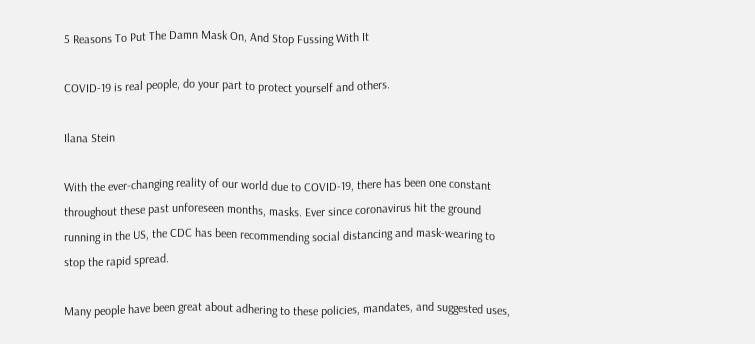5 Reasons To Put The Damn Mask On, And Stop Fussing With It

COVID-19 is real people, do your part to protect yourself and others.

Ilana Stein

With the ever-changing reality of our world due to COVID-19, there has been one constant throughout these past unforeseen months, masks. Ever since coronavirus hit the ground running in the US, the CDC has been recommending social distancing and mask-wearing to stop the rapid spread.

Many people have been great about adhering to these policies, mandates, and suggested uses,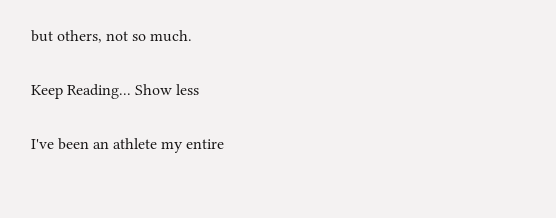but others, not so much.

Keep Reading... Show less

I've been an athlete my entire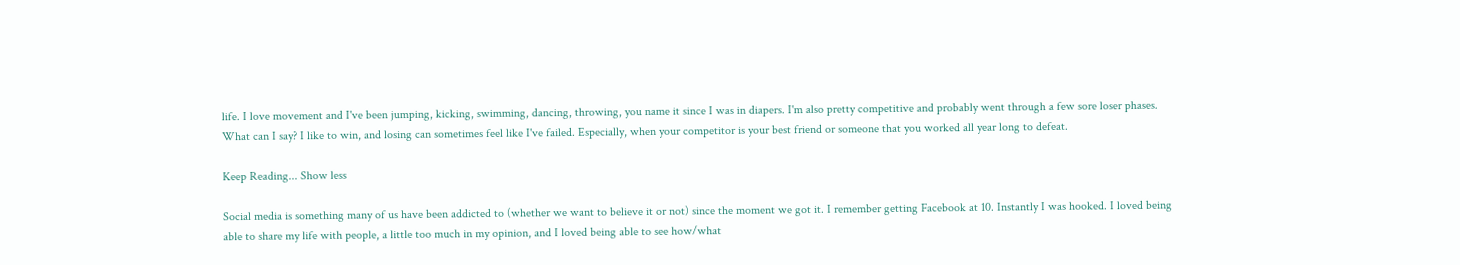life. I love movement and I've been jumping, kicking, swimming, dancing, throwing, you name it since I was in diapers. I'm also pretty competitive and probably went through a few sore loser phases. What can I say? I like to win, and losing can sometimes feel like I've failed. Especially, when your competitor is your best friend or someone that you worked all year long to defeat.

Keep Reading... Show less

Social media is something many of us have been addicted to (whether we want to believe it or not) since the moment we got it. I remember getting Facebook at 10. Instantly I was hooked. I loved being able to share my life with people, a little too much in my opinion, and I loved being able to see how/what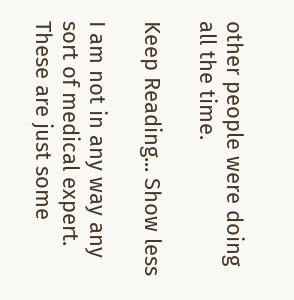other people were doing all the time.

Keep Reading... Show less

I am not in any way any sort of medical expert. These are just some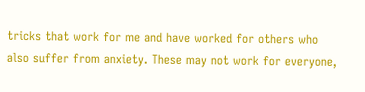tricks that work for me and have worked for others who also suffer from anxiety. These may not work for everyone,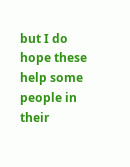but I do hope these help some people in their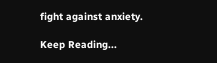fight against anxiety.

Keep Reading...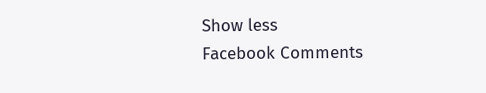Show less
Facebook Comments